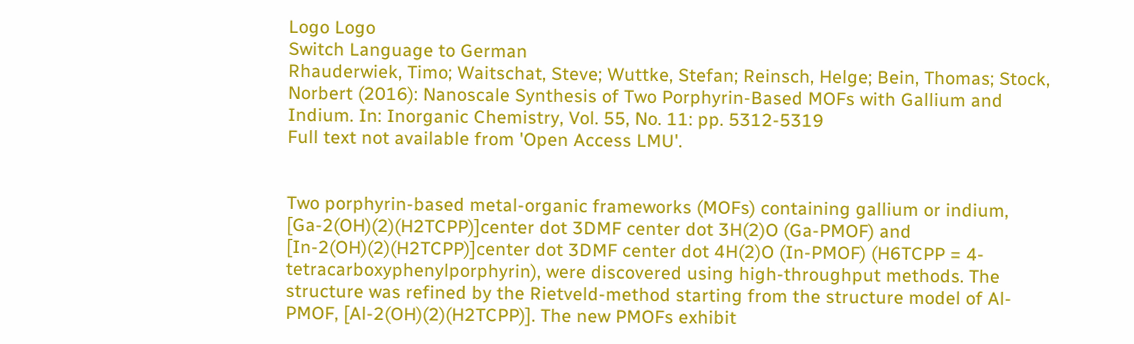Logo Logo
Switch Language to German
Rhauderwiek, Timo; Waitschat, Steve; Wuttke, Stefan; Reinsch, Helge; Bein, Thomas; Stock, Norbert (2016): Nanoscale Synthesis of Two Porphyrin-Based MOFs with Gallium and Indium. In: Inorganic Chemistry, Vol. 55, No. 11: pp. 5312-5319
Full text not available from 'Open Access LMU'.


Two porphyrin-based metal-organic frameworks (MOFs) containing gallium or indium, [Ga-2(OH)(2)(H2TCPP)]center dot 3DMF center dot 3H(2)O (Ga-PMOF) and [In-2(OH)(2)(H2TCPP)]center dot 3DMF center dot 4H(2)O (In-PMOF) (H6TCPP = 4-tetracarboxyphenylporphyrin), were discovered using high-throughput methods. The structure was refined by the Rietveld-method starting from the structure model of Al-PMOF, [Al-2(OH)(2)(H2TCPP)]. The new PMOFs exhibit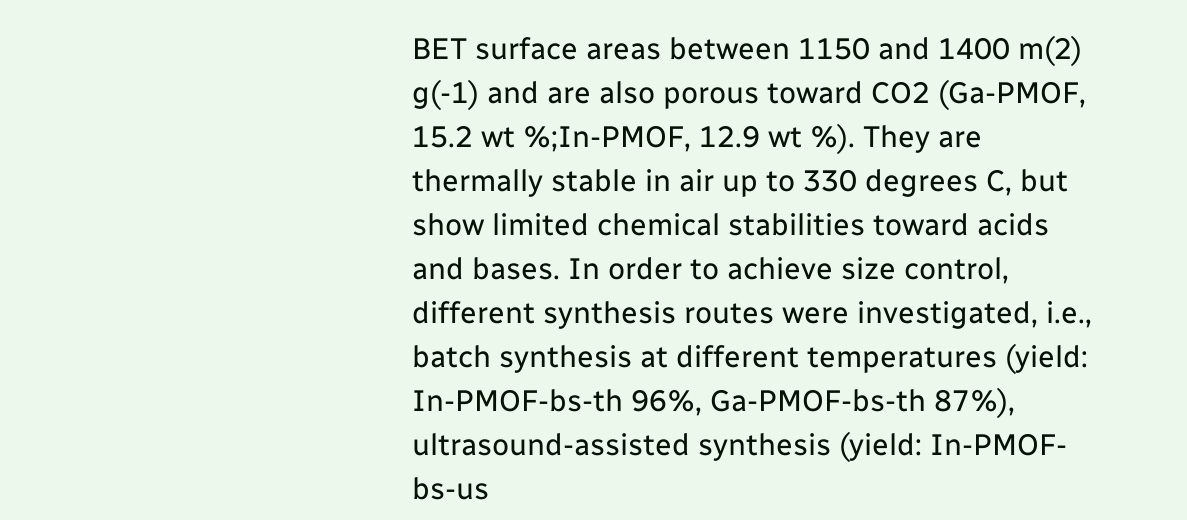BET surface areas between 1150 and 1400 m(2) g(-1) and are also porous toward CO2 (Ga-PMOF, 15.2 wt %;In-PMOF, 12.9 wt %). They are thermally stable in air up to 330 degrees C, but show limited chemical stabilities toward acids and bases. In order to achieve size control, different synthesis routes were investigated, i.e., batch synthesis at different temperatures (yield: In-PMOF-bs-th 96%, Ga-PMOF-bs-th 87%), ultrasound-assisted synthesis (yield: In-PMOF-bs-us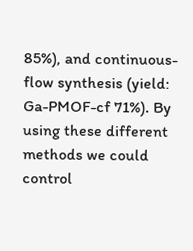85%), and continuous-flow synthesis (yield: Ga-PMOF-cf 71%). By using these different methods we could control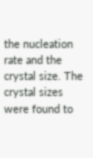the nucleation rate and the crystal size. The crystal sizes were found to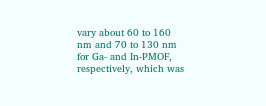vary about 60 to 160 nm and 70 to 130 nm for Ga- and In-PMOF, respectively, which was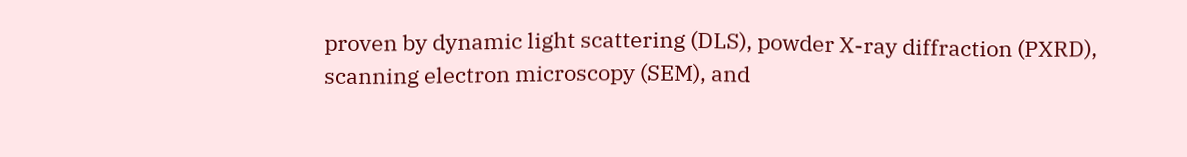proven by dynamic light scattering (DLS), powder X-ray diffraction (PXRD), scanning electron microscopy (SEM), and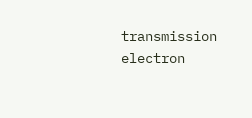transmission electron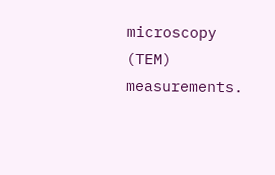microscopy (TEM) measurements.